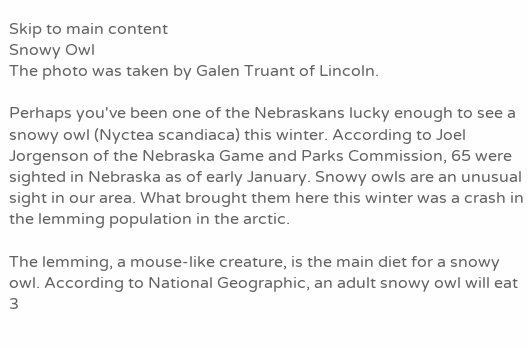Skip to main content
Snowy Owl
The photo was taken by Galen Truant of Lincoln.

Perhaps you've been one of the Nebraskans lucky enough to see a snowy owl (Nyctea scandiaca) this winter. According to Joel Jorgenson of the Nebraska Game and Parks Commission, 65 were sighted in Nebraska as of early January. Snowy owls are an unusual sight in our area. What brought them here this winter was a crash in the lemming population in the arctic.

The lemming, a mouse-like creature, is the main diet for a snowy owl. According to National Geographic, an adult snowy owl will eat 3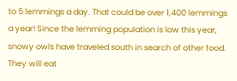to 5 lemmings a day. That could be over 1,400 lemmings a year! Since the lemming population is low this year, snowy owls have traveled south in search of other food. They will eat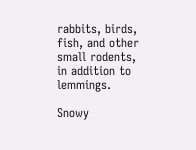rabbits, birds, fish, and other small rodents, in addition to lemmings.

Snowy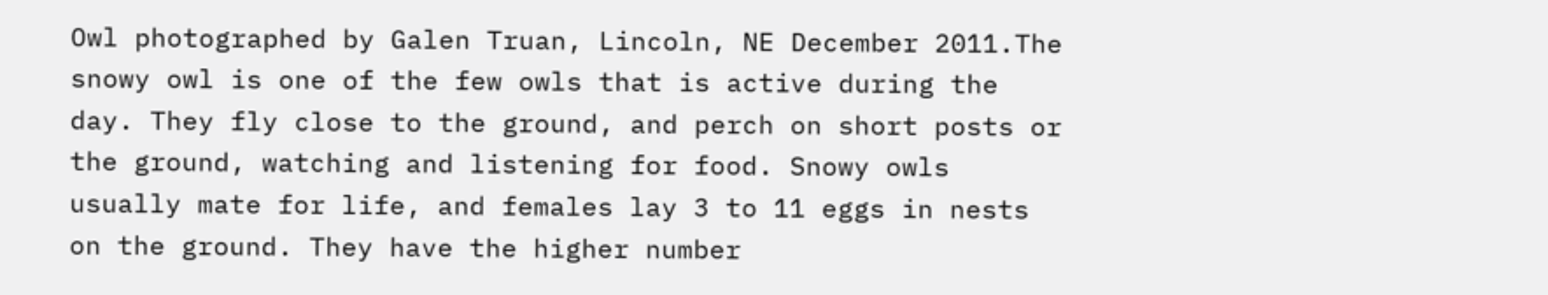Owl photographed by Galen Truan, Lincoln, NE December 2011.The snowy owl is one of the few owls that is active during the day. They fly close to the ground, and perch on short posts or the ground, watching and listening for food. Snowy owls usually mate for life, and females lay 3 to 11 eggs in nests on the ground. They have the higher number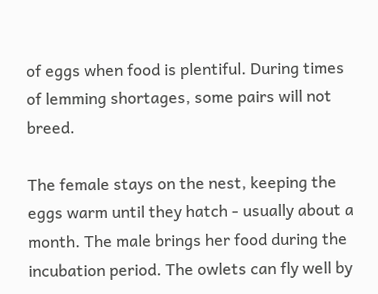of eggs when food is plentiful. During times of lemming shortages, some pairs will not breed.

The female stays on the nest, keeping the eggs warm until they hatch - usually about a month. The male brings her food during the incubation period. The owlets can fly well by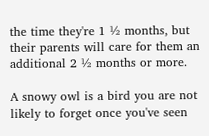the time they're 1 ½ months, but their parents will care for them an additional 2 ½ months or more.

A snowy owl is a bird you are not likely to forget once you've seen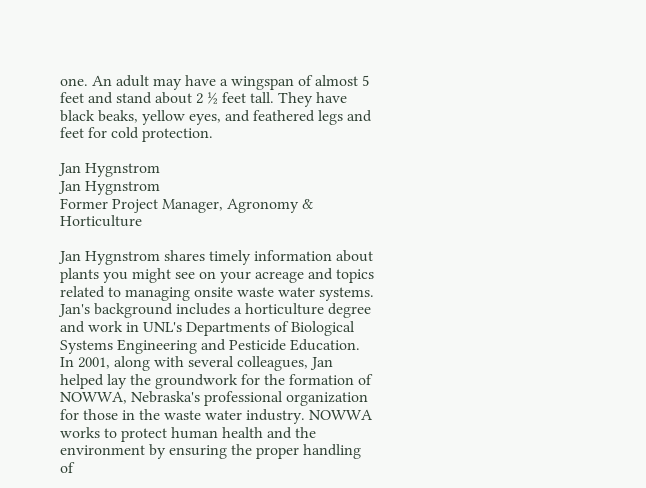one. An adult may have a wingspan of almost 5 feet and stand about 2 ½ feet tall. They have black beaks, yellow eyes, and feathered legs and feet for cold protection.

Jan Hygnstrom
Jan Hygnstrom
Former Project Manager, Agronomy & Horticulture

Jan Hygnstrom shares timely information about plants you might see on your acreage and topics related to managing onsite waste water systems. Jan's background includes a horticulture degree and work in UNL's Departments of Biological Systems Engineering and Pesticide Education. In 2001, along with several colleagues, Jan helped lay the groundwork for the formation of NOWWA, Nebraska's professional organization for those in the waste water industry. NOWWA works to protect human health and the environment by ensuring the proper handling of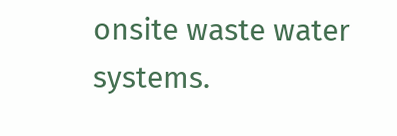onsite waste water systems.